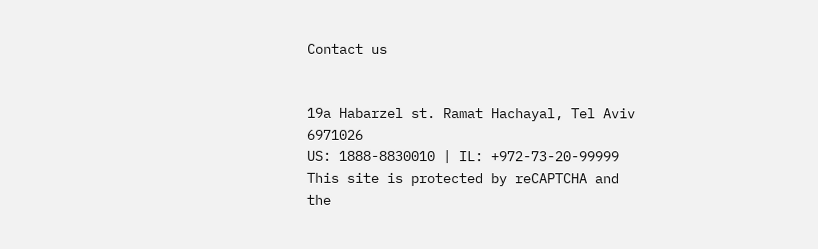Contact us


19a Habarzel st. Ramat Hachayal, Tel Aviv 6971026
US: 1888-8830010 | IL: +972-73-20-99999
This site is protected by reCAPTCHA and the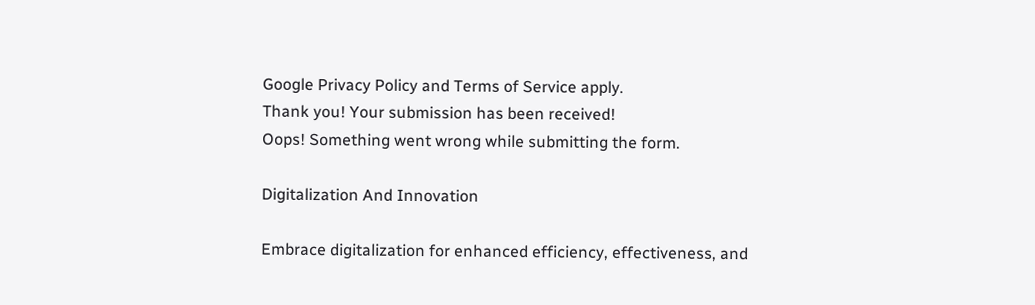Google Privacy Policy and Terms of Service apply.
Thank you! Your submission has been received!
Oops! Something went wrong while submitting the form.

Digitalization And Innovation

Embrace digitalization for enhanced efficiency, effectiveness, and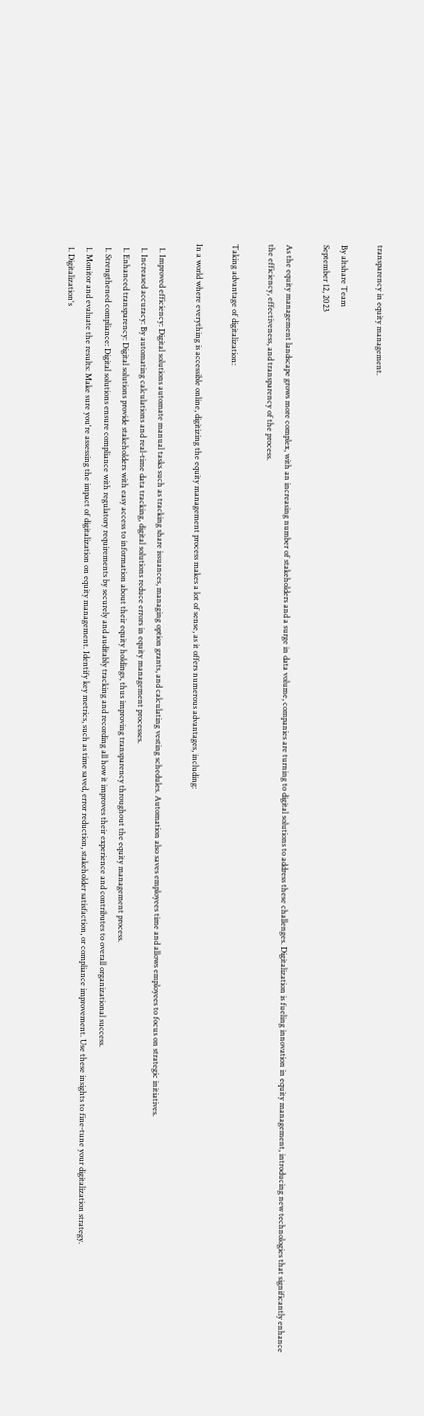transparency in equity management.

By altshare Team
September 12, 2023

As the equity management landscape grows more complex, with an increasing number of stakeholders and a surge in data volume, companies are turning to digital solutions to address these challenges. Digitalization is fueling innovation in equity management, introducing new technologies that significantly enhance the efficiency, effectiveness, and transparency of the process.

Taking advantage of digitalization:

In a world where everything is accessible online, digitizing the equity management process makes a lot of sense, as it offers numerous advantages, including:

  1. Improved efficiency: Digital solutions automate manual tasks such as tracking share issuances, managing option grants, and calculating vesting schedules. Automation also saves employees time and allows employees to focus on strategic initiatives.
  1. Increased accuracy: By automating calculations and real-time data tracking, digital solutions reduce errors in equity management processes.
  1. Enhanced transparency: Digital solutions provide stakeholders with easy access to information about their equity holdings, thus improving transparency throughout the equity management process.
  1. Strengthened compliance: Digital solutions ensure compliance with regulatory requirements by securely and auditably tracking and recording all how it improves their experience and contributes to overall organizational success.
  1. Monitor and evaluate the results: Make sure you're assessing the impact of digitalization on equity management. Identify key metrics, such as time saved, error reduction, stakeholder satisfaction, or compliance improvement. Use these insights to fine-tune your digitalization strategy.
  1. Digitalization's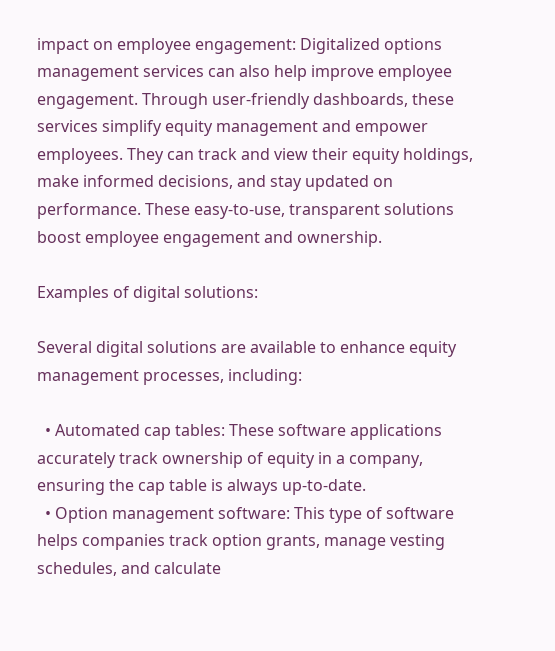impact on employee engagement: Digitalized options management services can also help improve employee engagement. Through user-friendly dashboards, these services simplify equity management and empower employees. They can track and view their equity holdings, make informed decisions, and stay updated on performance. These easy-to-use, transparent solutions boost employee engagement and ownership.

Examples of digital solutions:

Several digital solutions are available to enhance equity management processes, including:

  • Automated cap tables: These software applications accurately track ownership of equity in a company, ensuring the cap table is always up-to-date.
  • Option management software: This type of software helps companies track option grants, manage vesting schedules, and calculate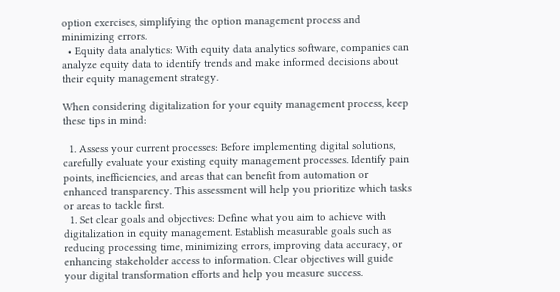option exercises, simplifying the option management process and minimizing errors.
  • Equity data analytics: With equity data analytics software, companies can analyze equity data to identify trends and make informed decisions about their equity management strategy.

When considering digitalization for your equity management process, keep these tips in mind:

  1. Assess your current processes: Before implementing digital solutions, carefully evaluate your existing equity management processes. Identify pain points, inefficiencies, and areas that can benefit from automation or enhanced transparency. This assessment will help you prioritize which tasks or areas to tackle first.
  1. Set clear goals and objectives: Define what you aim to achieve with digitalization in equity management. Establish measurable goals such as reducing processing time, minimizing errors, improving data accuracy, or enhancing stakeholder access to information. Clear objectives will guide your digital transformation efforts and help you measure success.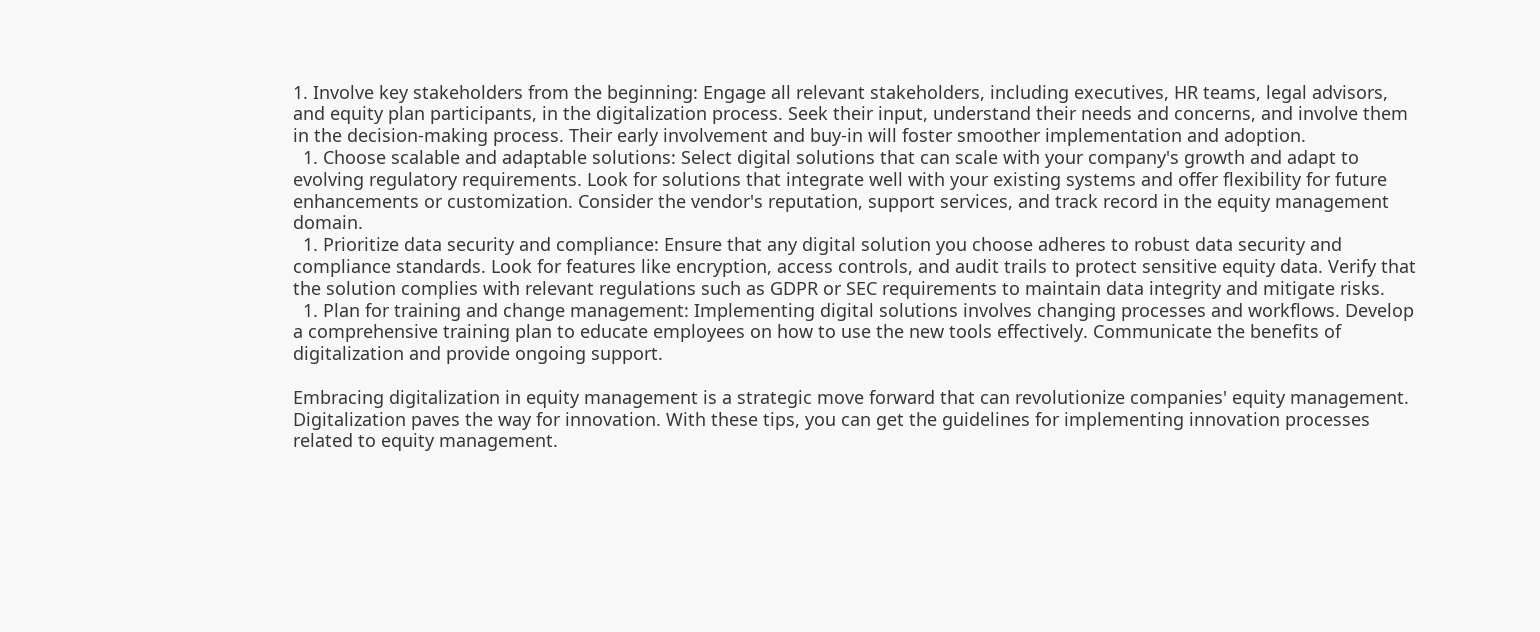1. Involve key stakeholders from the beginning: Engage all relevant stakeholders, including executives, HR teams, legal advisors, and equity plan participants, in the digitalization process. Seek their input, understand their needs and concerns, and involve them in the decision-making process. Their early involvement and buy-in will foster smoother implementation and adoption.
  1. Choose scalable and adaptable solutions: Select digital solutions that can scale with your company's growth and adapt to evolving regulatory requirements. Look for solutions that integrate well with your existing systems and offer flexibility for future enhancements or customization. Consider the vendor's reputation, support services, and track record in the equity management domain.
  1. Prioritize data security and compliance: Ensure that any digital solution you choose adheres to robust data security and compliance standards. Look for features like encryption, access controls, and audit trails to protect sensitive equity data. Verify that the solution complies with relevant regulations such as GDPR or SEC requirements to maintain data integrity and mitigate risks.
  1. Plan for training and change management: Implementing digital solutions involves changing processes and workflows. Develop a comprehensive training plan to educate employees on how to use the new tools effectively. Communicate the benefits of digitalization and provide ongoing support.

Embracing digitalization in equity management is a strategic move forward that can revolutionize companies' equity management. Digitalization paves the way for innovation. With these tips, you can get the guidelines for implementing innovation processes related to equity management.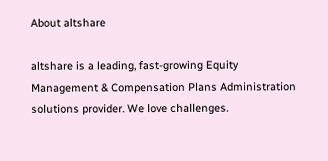About altshare

altshare is a leading, fast-growing Equity Management & Compensation Plans Administration solutions provider. We love challenges.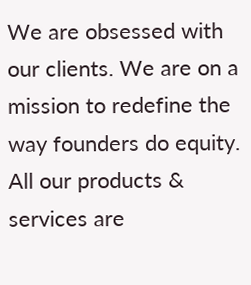We are obsessed with our clients. We are on a mission to redefine the way founders do equity. All our products & services are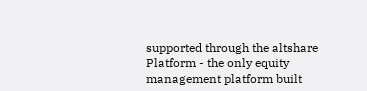supported through the altshare Platform - the only equity management platform built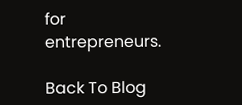for entrepreneurs.

Back To Blog